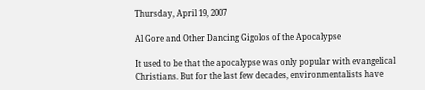Thursday, April 19, 2007

Al Gore and Other Dancing Gigolos of the Apocalypse

It used to be that the apocalypse was only popular with evangelical Christians. But for the last few decades, environmentalists have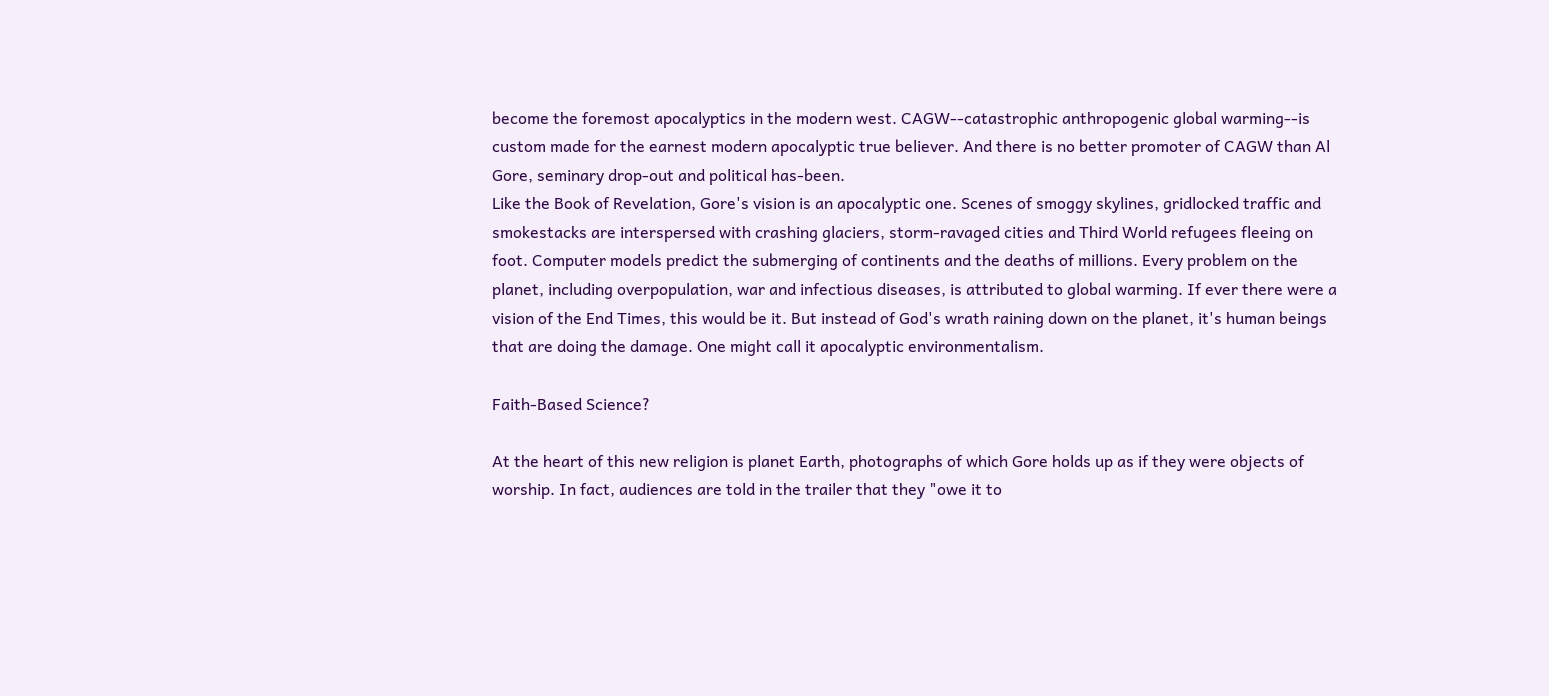become the foremost apocalyptics in the modern west. CAGW--catastrophic anthropogenic global warming--is custom made for the earnest modern apocalyptic true believer. And there is no better promoter of CAGW than Al Gore, seminary drop-out and political has-been.
Like the Book of Revelation, Gore's vision is an apocalyptic one. Scenes of smoggy skylines, gridlocked traffic and smokestacks are interspersed with crashing glaciers, storm-ravaged cities and Third World refugees fleeing on foot. Computer models predict the submerging of continents and the deaths of millions. Every problem on the planet, including overpopulation, war and infectious diseases, is attributed to global warming. If ever there were a vision of the End Times, this would be it. But instead of God's wrath raining down on the planet, it's human beings that are doing the damage. One might call it apocalyptic environmentalism.

Faith-Based Science?

At the heart of this new religion is planet Earth, photographs of which Gore holds up as if they were objects of worship. In fact, audiences are told in the trailer that they "owe it to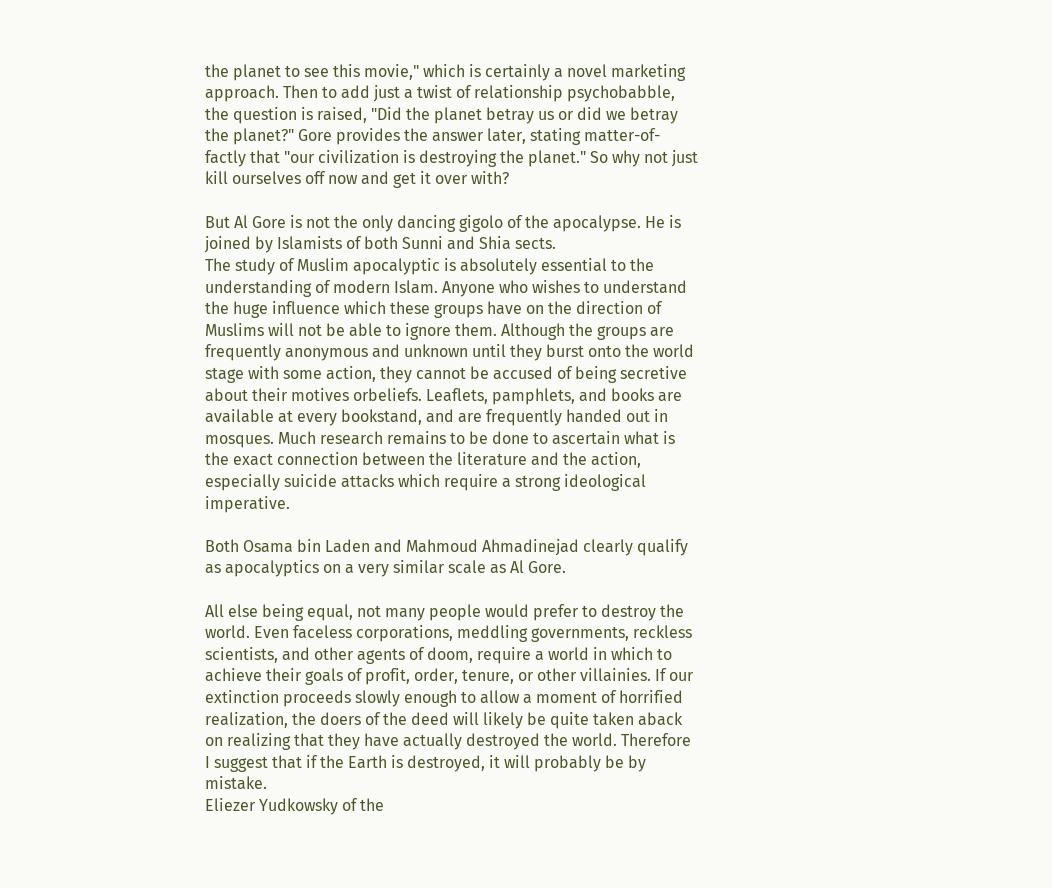the planet to see this movie," which is certainly a novel marketing approach. Then to add just a twist of relationship psychobabble, the question is raised, "Did the planet betray us or did we betray the planet?" Gore provides the answer later, stating matter-of-factly that "our civilization is destroying the planet." So why not just kill ourselves off now and get it over with?

But Al Gore is not the only dancing gigolo of the apocalypse. He is joined by Islamists of both Sunni and Shia sects.
The study of Muslim apocalyptic is absolutely essential to the understanding of modern Islam. Anyone who wishes to understand the huge influence which these groups have on the direction of Muslims will not be able to ignore them. Although the groups are frequently anonymous and unknown until they burst onto the world stage with some action, they cannot be accused of being secretive about their motives orbeliefs. Leaflets, pamphlets, and books are available at every bookstand, and are frequently handed out in mosques. Much research remains to be done to ascertain what is the exact connection between the literature and the action, especially suicide attacks which require a strong ideological imperative.

Both Osama bin Laden and Mahmoud Ahmadinejad clearly qualify as apocalyptics on a very similar scale as Al Gore.

All else being equal, not many people would prefer to destroy the world. Even faceless corporations, meddling governments, reckless scientists, and other agents of doom, require a world in which to achieve their goals of profit, order, tenure, or other villainies. If our extinction proceeds slowly enough to allow a moment of horrified realization, the doers of the deed will likely be quite taken aback on realizing that they have actually destroyed the world. Therefore I suggest that if the Earth is destroyed, it will probably be by mistake.
Eliezer Yudkowsky of the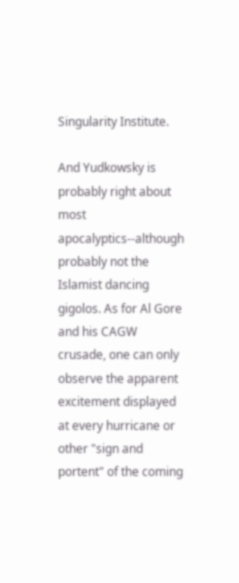Singularity Institute.

And Yudkowsky is probably right about most apocalyptics--although probably not the Islamist dancing gigolos. As for Al Gore and his CAGW crusade, one can only observe the apparent excitement displayed at every hurricane or other "sign and portent" of the coming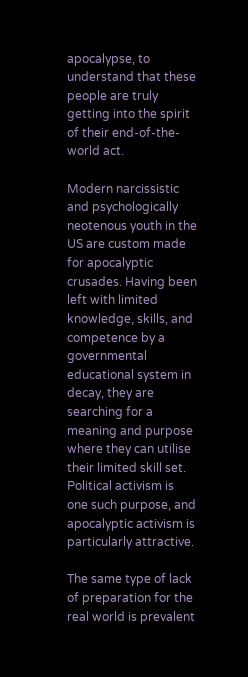apocalypse, to understand that these people are truly getting into the spirit of their end-of-the-world act.

Modern narcissistic and psychologically neotenous youth in the US are custom made for apocalyptic crusades. Having been left with limited knowledge, skills, and competence by a governmental educational system in decay, they are searching for a meaning and purpose where they can utilise their limited skill set. Political activism is one such purpose, and apocalyptic activism is particularly attractive.

The same type of lack of preparation for the real world is prevalent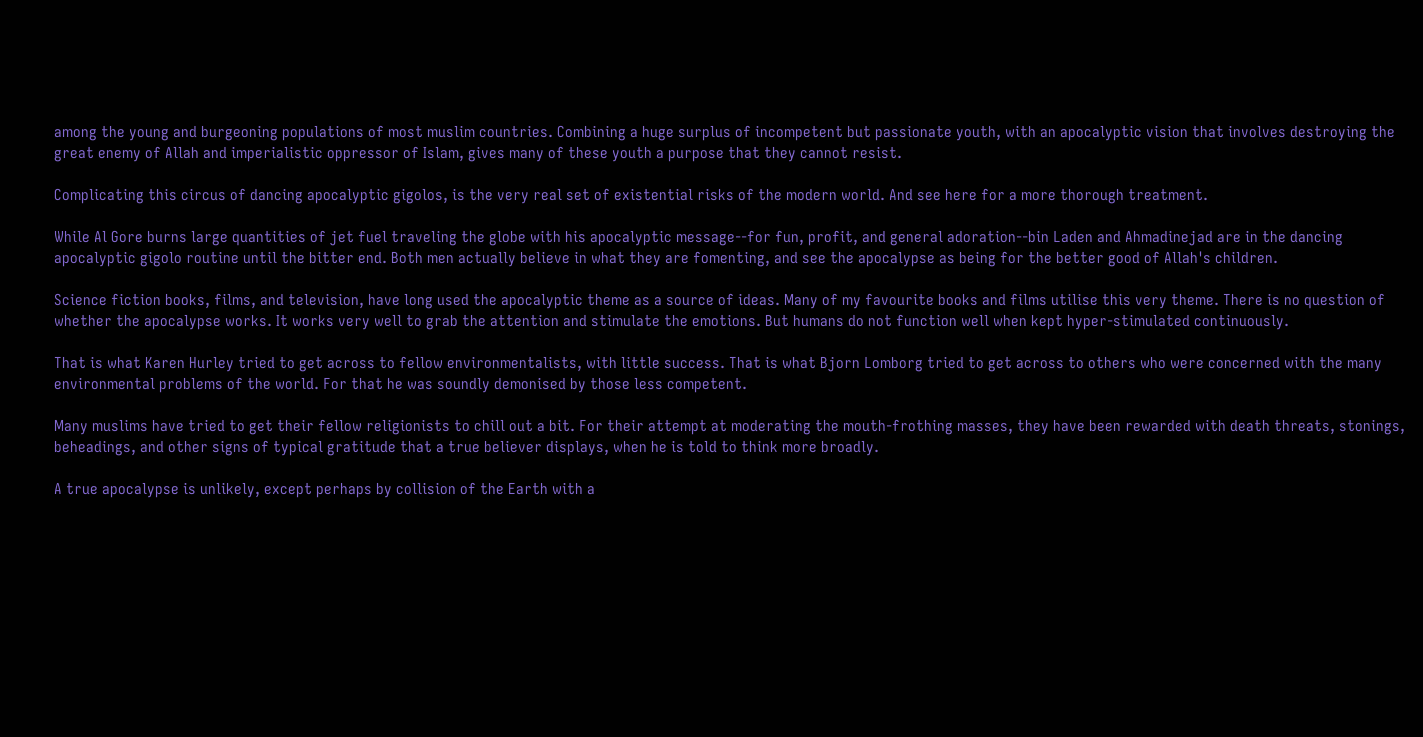among the young and burgeoning populations of most muslim countries. Combining a huge surplus of incompetent but passionate youth, with an apocalyptic vision that involves destroying the great enemy of Allah and imperialistic oppressor of Islam, gives many of these youth a purpose that they cannot resist.

Complicating this circus of dancing apocalyptic gigolos, is the very real set of existential risks of the modern world. And see here for a more thorough treatment.

While Al Gore burns large quantities of jet fuel traveling the globe with his apocalyptic message--for fun, profit, and general adoration--bin Laden and Ahmadinejad are in the dancing apocalyptic gigolo routine until the bitter end. Both men actually believe in what they are fomenting, and see the apocalypse as being for the better good of Allah's children.

Science fiction books, films, and television, have long used the apocalyptic theme as a source of ideas. Many of my favourite books and films utilise this very theme. There is no question of whether the apocalypse works. It works very well to grab the attention and stimulate the emotions. But humans do not function well when kept hyper-stimulated continuously.

That is what Karen Hurley tried to get across to fellow environmentalists, with little success. That is what Bjorn Lomborg tried to get across to others who were concerned with the many environmental problems of the world. For that he was soundly demonised by those less competent.

Many muslims have tried to get their fellow religionists to chill out a bit. For their attempt at moderating the mouth-frothing masses, they have been rewarded with death threats, stonings, beheadings, and other signs of typical gratitude that a true believer displays, when he is told to think more broadly.

A true apocalypse is unlikely, except perhaps by collision of the Earth with a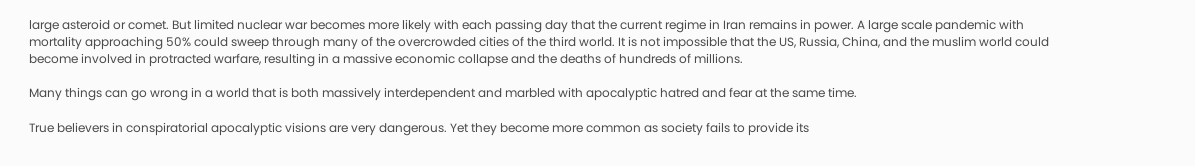large asteroid or comet. But limited nuclear war becomes more likely with each passing day that the current regime in Iran remains in power. A large scale pandemic with mortality approaching 50% could sweep through many of the overcrowded cities of the third world. It is not impossible that the US, Russia, China, and the muslim world could become involved in protracted warfare, resulting in a massive economic collapse and the deaths of hundreds of millions.

Many things can go wrong in a world that is both massively interdependent and marbled with apocalyptic hatred and fear at the same time.

True believers in conspiratorial apocalyptic visions are very dangerous. Yet they become more common as society fails to provide its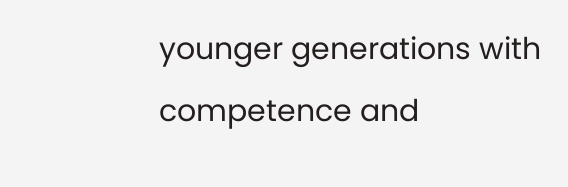younger generations with competence and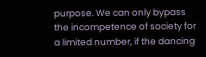purpose. We can only bypass the incompetence of society for a limited number, if the dancing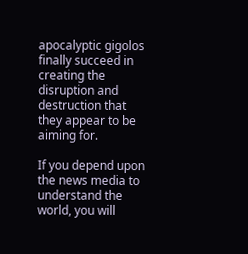apocalyptic gigolos finally succeed in creating the disruption and destruction that they appear to be aiming for.

If you depend upon the news media to understand the world, you will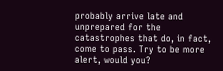probably arrive late and unprepared for the catastrophes that do, in fact, come to pass. Try to be more alert, would you?